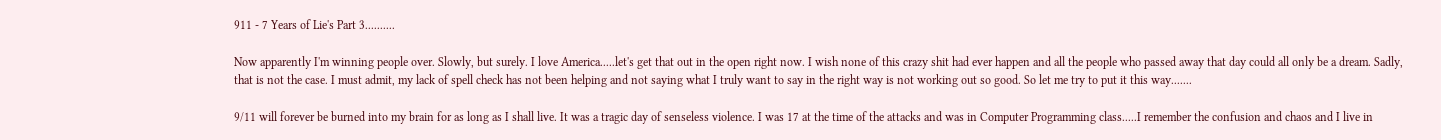911 - 7 Years of Lie's Part 3..........

Now apparently I'm winning people over. Slowly, but surely. I love America.....let's get that out in the open right now. I wish none of this crazy shit had ever happen and all the people who passed away that day could all only be a dream. Sadly, that is not the case. I must admit, my lack of spell check has not been helping and not saying what I truly want to say in the right way is not working out so good. So let me try to put it this way.......

9/11 will forever be burned into my brain for as long as I shall live. It was a tragic day of senseless violence. I was 17 at the time of the attacks and was in Computer Programming class.....I remember the confusion and chaos and I live in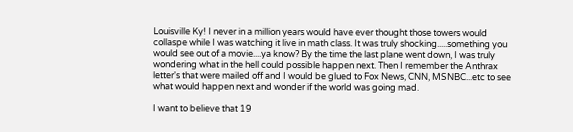Louisville Ky! I never in a million years would have ever thought those towers would collaspe while I was watching it live in math class. It was truly shocking.....something you would see out of a movie....ya know? By the time the last plane went down, I was truly wondering what in the hell could possible happen next. Then I remember the Anthrax letter's that were mailed off and I would be glued to Fox News, CNN, MSNBC...etc to see what would happen next and wonder if the world was going mad.

I want to believe that 19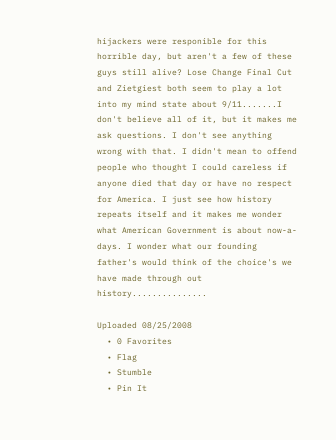hijackers were responible for this horrible day, but aren't a few of these guys still alive? Lose Change Final Cut and Zietgiest both seem to play a lot into my mind state about 9/11.......I don't believe all of it, but it makes me ask questions. I don't see anything wrong with that. I didn't mean to offend people who thought I could careless if anyone died that day or have no respect for America. I just see how history repeats itself and it makes me wonder what American Government is about now-a-days. I wonder what our founding father's would think of the choice's we have made through out history...............

Uploaded 08/25/2008
  • 0 Favorites
  • Flag
  • Stumble
  • Pin It